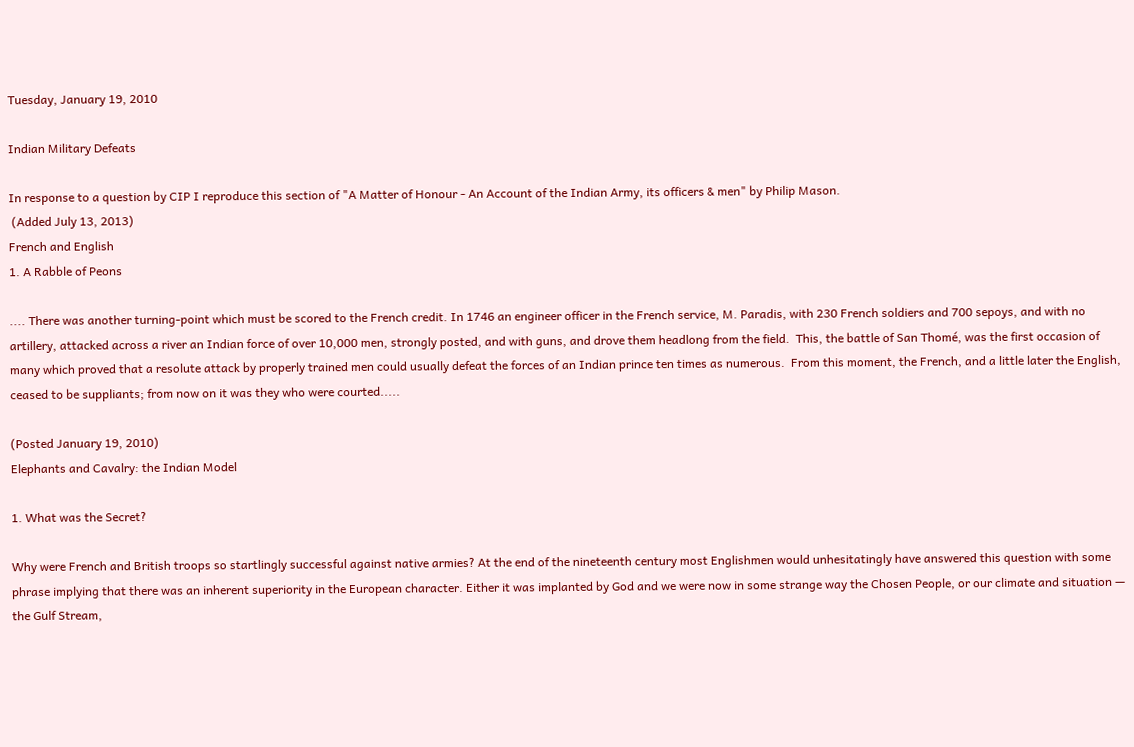Tuesday, January 19, 2010

Indian Military Defeats

In response to a question by CIP I reproduce this section of "A Matter of Honour - An Account of the Indian Army, its officers & men" by Philip Mason.
 (Added July 13, 2013)
French and English
1. A Rabble of Peons

.... There was another turning-point which must be scored to the French credit. In 1746 an engineer officer in the French service, M. Paradis, with 230 French soldiers and 700 sepoys, and with no artillery, attacked across a river an Indian force of over 10,000 men, strongly posted, and with guns, and drove them headlong from the field.  This, the battle of San Thomé, was the first occasion of many which proved that a resolute attack by properly trained men could usually defeat the forces of an Indian prince ten times as numerous.  From this moment, the French, and a little later the English, ceased to be suppliants; from now on it was they who were courted.....

(Posted January 19, 2010)
Elephants and Cavalry: the Indian Model

1. What was the Secret?

Why were French and British troops so startlingly successful against native armies? At the end of the nineteenth century most Englishmen would unhesitatingly have answered this question with some phrase implying that there was an inherent superiority in the European character. Either it was implanted by God and we were now in some strange way the Chosen People, or our climate and situation — the Gulf Stream,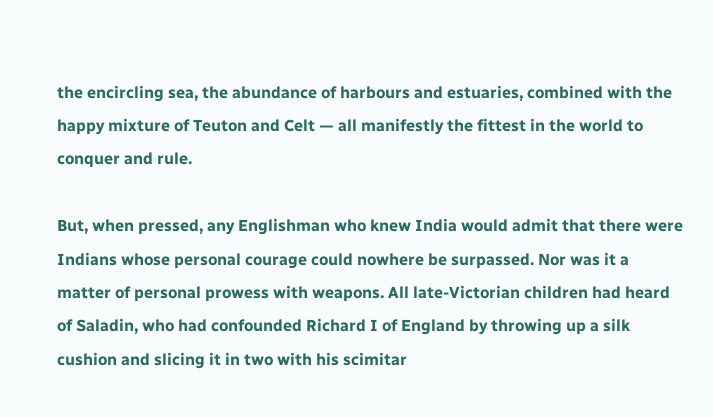the encircling sea, the abundance of harbours and estuaries, combined with the happy mixture of Teuton and Celt — all manifestly the fittest in the world to conquer and rule.

But, when pressed, any Englishman who knew India would admit that there were Indians whose personal courage could nowhere be surpassed. Nor was it a matter of personal prowess with weapons. All late-Victorian children had heard of Saladin, who had confounded Richard I of England by throwing up a silk cushion and slicing it in two with his scimitar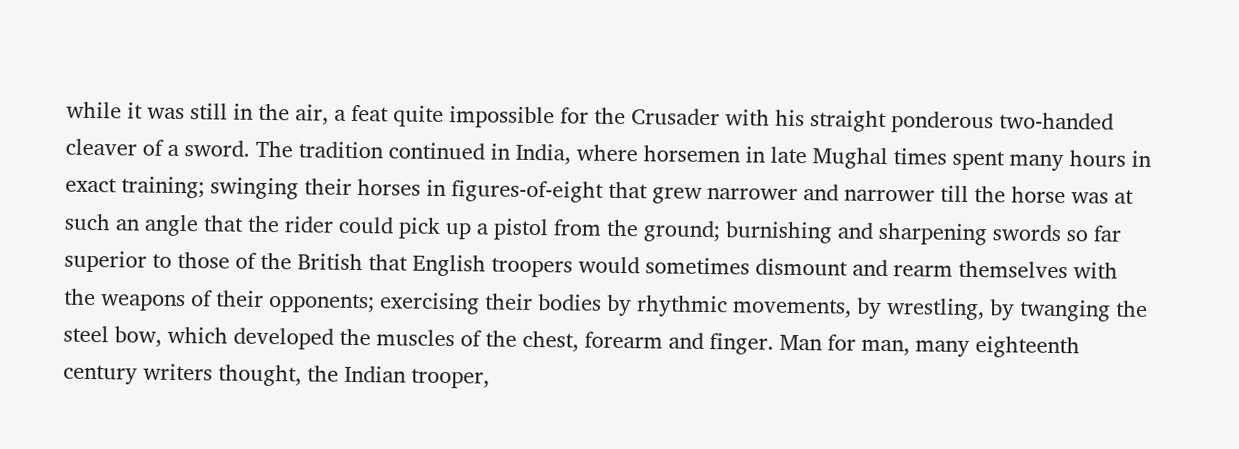while it was still in the air, a feat quite impossible for the Crusader with his straight ponderous two-handed cleaver of a sword. The tradition continued in India, where horsemen in late Mughal times spent many hours in exact training; swinging their horses in figures-of-eight that grew narrower and narrower till the horse was at such an angle that the rider could pick up a pistol from the ground; burnishing and sharpening swords so far superior to those of the British that English troopers would sometimes dismount and rearm themselves with the weapons of their opponents; exercising their bodies by rhythmic movements, by wrestling, by twanging the steel bow, which developed the muscles of the chest, forearm and finger. Man for man, many eighteenth century writers thought, the Indian trooper,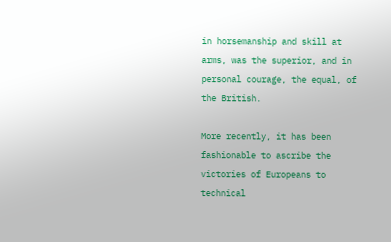in horsemanship and skill at arms, was the superior, and in personal courage, the equal, of the British.

More recently, it has been fashionable to ascribe the victories of Europeans to technical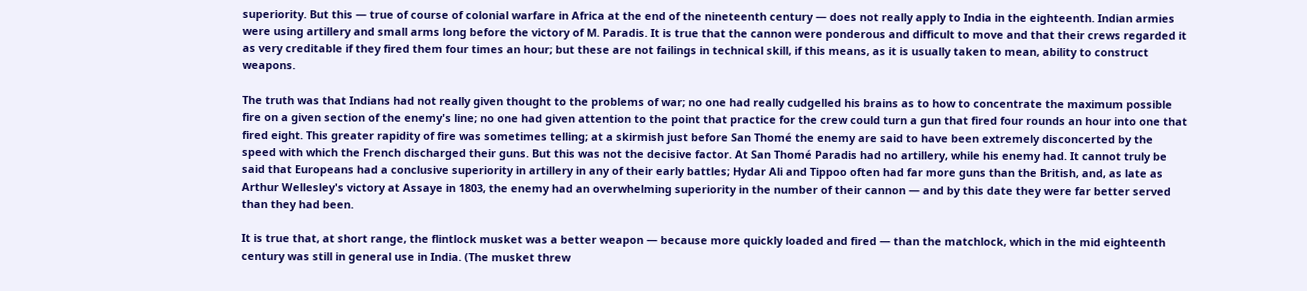superiority. But this — true of course of colonial warfare in Africa at the end of the nineteenth century — does not really apply to India in the eighteenth. Indian armies were using artillery and small arms long before the victory of M. Paradis. It is true that the cannon were ponderous and difficult to move and that their crews regarded it as very creditable if they fired them four times an hour; but these are not failings in technical skill, if this means, as it is usually taken to mean, ability to construct weapons.

The truth was that Indians had not really given thought to the problems of war; no one had really cudgelled his brains as to how to concentrate the maximum possible fire on a given section of the enemy's line; no one had given attention to the point that practice for the crew could turn a gun that fired four rounds an hour into one that fired eight. This greater rapidity of fire was sometimes telling; at a skirmish just before San Thomé the enemy are said to have been extremely disconcerted by the speed with which the French discharged their guns. But this was not the decisive factor. At San Thomé Paradis had no artillery, while his enemy had. It cannot truly be said that Europeans had a conclusive superiority in artillery in any of their early battles; Hydar Ali and Tippoo often had far more guns than the British, and, as late as Arthur Wellesley's victory at Assaye in 1803, the enemy had an overwhelming superiority in the number of their cannon — and by this date they were far better served than they had been.

It is true that, at short range, the flintlock musket was a better weapon — because more quickly loaded and fired — than the matchlock, which in the mid eighteenth century was still in general use in India. (The musket threw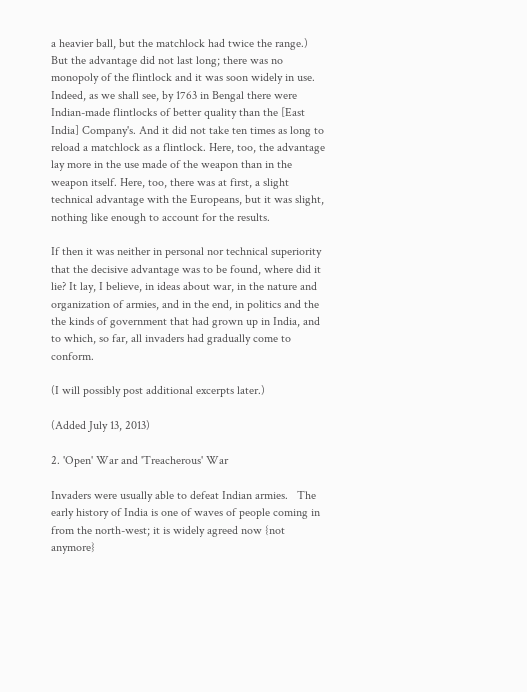a heavier ball, but the matchlock had twice the range.) But the advantage did not last long; there was no monopoly of the flintlock and it was soon widely in use. Indeed, as we shall see, by 1763 in Bengal there were Indian-made flintlocks of better quality than the [East India] Company's. And it did not take ten times as long to reload a matchlock as a flintlock. Here, too, the advantage lay more in the use made of the weapon than in the weapon itself. Here, too, there was at first, a slight technical advantage with the Europeans, but it was slight, nothing like enough to account for the results.

If then it was neither in personal nor technical superiority that the decisive advantage was to be found, where did it lie? It lay, I believe, in ideas about war, in the nature and organization of armies, and in the end, in politics and the the kinds of government that had grown up in India, and to which, so far, all invaders had gradually come to conform.

(I will possibly post additional excerpts later.)

(Added July 13, 2013)

2. 'Open' War and 'Treacherous' War

Invaders were usually able to defeat Indian armies.   The early history of India is one of waves of people coming in from the north-west; it is widely agreed now {not anymore}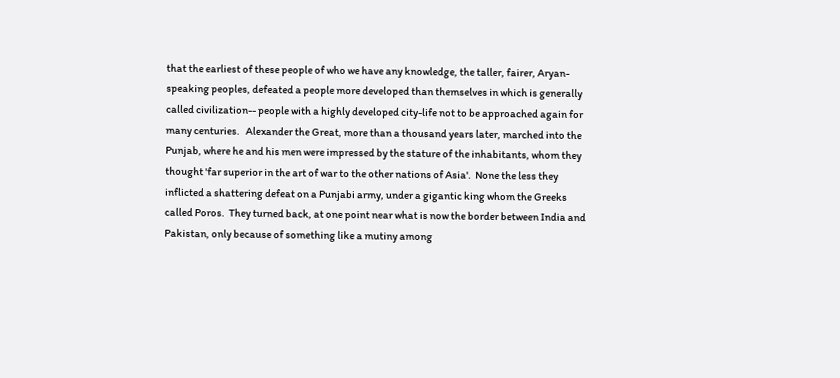that the earliest of these people of who we have any knowledge, the taller, fairer, Aryan-speaking peoples, defeated a people more developed than themselves in which is generally called civilization-- people with a highly developed city-life not to be approached again for many centuries.   Alexander the Great, more than a thousand years later, marched into the Punjab, where he and his men were impressed by the stature of the inhabitants, whom they thought 'far superior in the art of war to the other nations of Asia'.  None the less they inflicted a shattering defeat on a Punjabi army, under a gigantic king whom the Greeks called Poros.  They turned back, at one point near what is now the border between India and Pakistan, only because of something like a mutiny among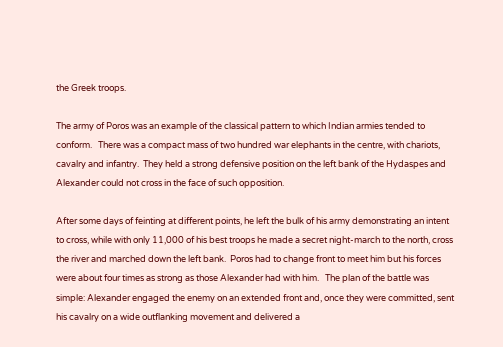the Greek troops.

The army of Poros was an example of the classical pattern to which Indian armies tended to conform.   There was a compact mass of two hundred war elephants in the centre, with chariots, cavalry and infantry.  They held a strong defensive position on the left bank of the Hydaspes and Alexander could not cross in the face of such opposition.

After some days of feinting at different points, he left the bulk of his army demonstrating an intent to cross, while with only 11,000 of his best troops he made a secret night-march to the north, cross the river and marched down the left bank.  Poros had to change front to meet him but his forces were about four times as strong as those Alexander had with him.   The plan of the battle was simple: Alexander engaged the enemy on an extended front and, once they were committed, sent his cavalry on a wide outflanking movement and delivered a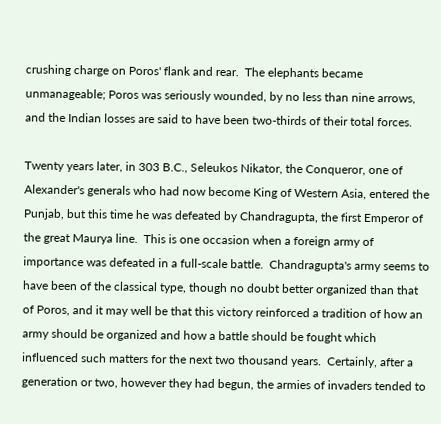crushing charge on Poros' flank and rear.  The elephants became unmanageable; Poros was seriously wounded, by no less than nine arrows, and the Indian losses are said to have been two-thirds of their total forces.

Twenty years later, in 303 B.C., Seleukos Nikator, the Conqueror, one of Alexander's generals who had now become King of Western Asia, entered the Punjab, but this time he was defeated by Chandragupta, the first Emperor of the great Maurya line.  This is one occasion when a foreign army of importance was defeated in a full-scale battle.  Chandragupta's army seems to have been of the classical type, though no doubt better organized than that of Poros, and it may well be that this victory reinforced a tradition of how an army should be organized and how a battle should be fought which influenced such matters for the next two thousand years.  Certainly, after a generation or two, however they had begun, the armies of invaders tended to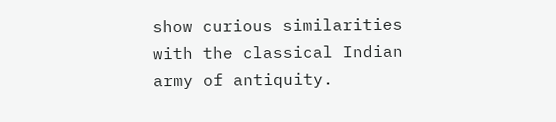show curious similarities with the classical Indian army of antiquity.